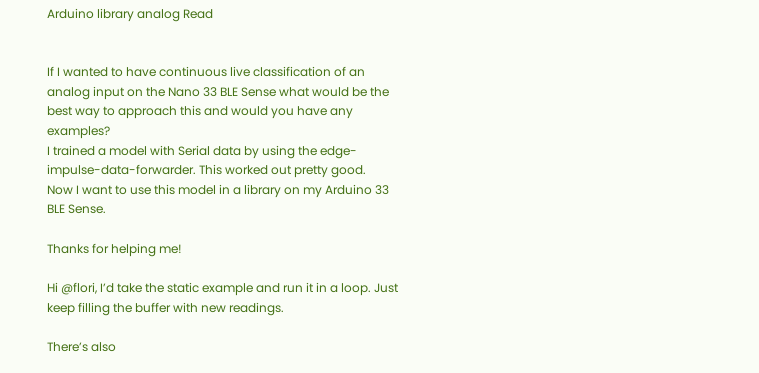Arduino library analog Read


If I wanted to have continuous live classification of an analog input on the Nano 33 BLE Sense what would be the best way to approach this and would you have any examples?
I trained a model with Serial data by using the edge-impulse-data-forwarder. This worked out pretty good.
Now I want to use this model in a library on my Arduino 33 BLE Sense.

Thanks for helping me!

Hi @flori, I’d take the static example and run it in a loop. Just keep filling the buffer with new readings.

There’s also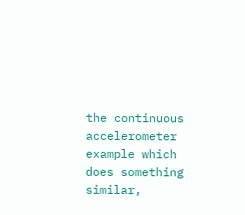the continuous accelerometer example which does something similar,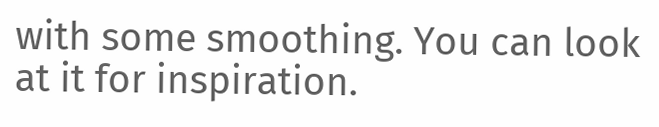with some smoothing. You can look at it for inspiration.